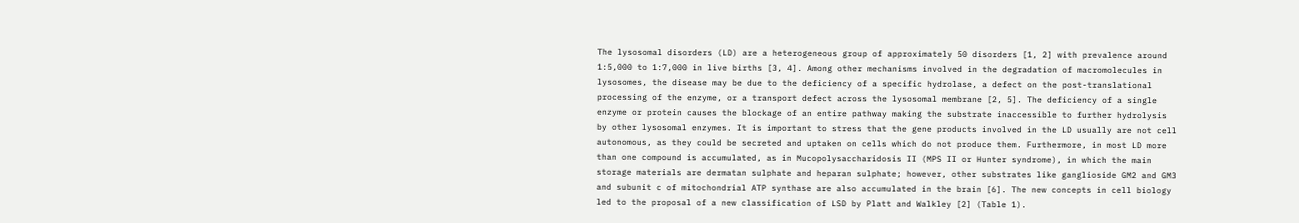The lysosomal disorders (LD) are a heterogeneous group of approximately 50 disorders [1, 2] with prevalence around 1:5,000 to 1:7,000 in live births [3, 4]. Among other mechanisms involved in the degradation of macromolecules in lysosomes, the disease may be due to the deficiency of a specific hydrolase, a defect on the post-translational processing of the enzyme, or a transport defect across the lysosomal membrane [2, 5]. The deficiency of a single enzyme or protein causes the blockage of an entire pathway making the substrate inaccessible to further hydrolysis by other lysosomal enzymes. It is important to stress that the gene products involved in the LD usually are not cell autonomous, as they could be secreted and uptaken on cells which do not produce them. Furthermore, in most LD more than one compound is accumulated, as in Mucopolysaccharidosis II (MPS II or Hunter syndrome), in which the main storage materials are dermatan sulphate and heparan sulphate; however, other substrates like ganglioside GM2 and GM3 and subunit c of mitochondrial ATP synthase are also accumulated in the brain [6]. The new concepts in cell biology led to the proposal of a new classification of LSD by Platt and Walkley [2] (Table 1).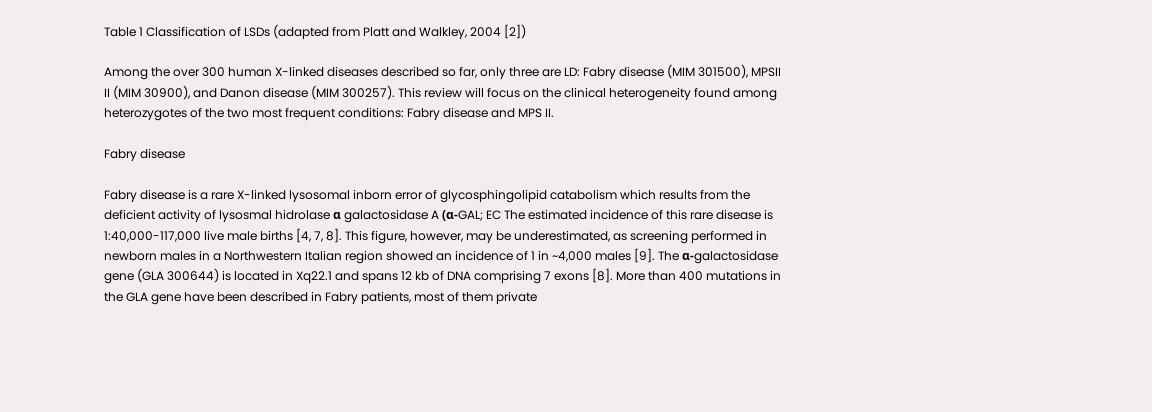Table 1 Classification of LSDs (adapted from Platt and Walkley, 2004 [2])

Among the over 300 human X-linked diseases described so far, only three are LD: Fabry disease (MIM 301500), MPSII II (MIM 30900), and Danon disease (MIM 300257). This review will focus on the clinical heterogeneity found among heterozygotes of the two most frequent conditions: Fabry disease and MPS II.

Fabry disease

Fabry disease is a rare X-linked lysosomal inborn error of glycosphingolipid catabolism which results from the deficient activity of lysosmal hidrolase α galactosidase A (α-GAL; EC The estimated incidence of this rare disease is 1:40,000-117,000 live male births [4, 7, 8]. This figure, however, may be underestimated, as screening performed in newborn males in a Northwestern Italian region showed an incidence of 1 in ~4,000 males [9]. The α-galactosidase gene (GLA 300644) is located in Xq22.1 and spans 12 kb of DNA comprising 7 exons [8]. More than 400 mutations in the GLA gene have been described in Fabry patients, most of them private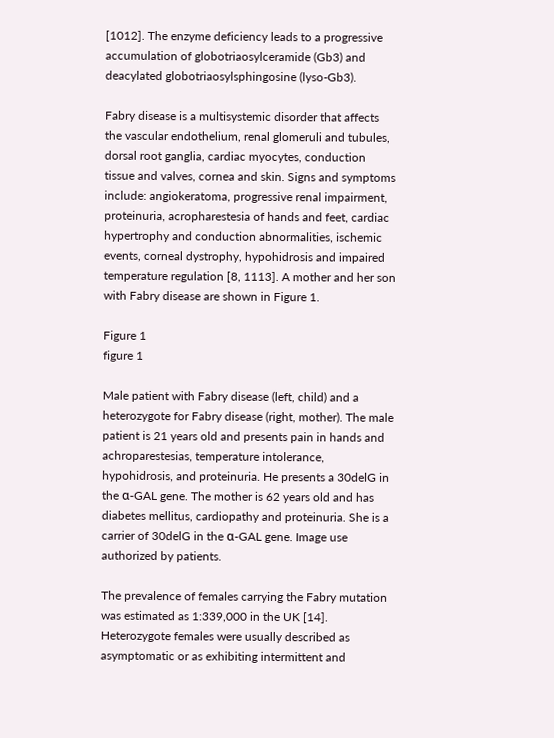[1012]. The enzyme deficiency leads to a progressive accumulation of globotriaosylceramide (Gb3) and deacylated globotriaosylsphingosine (lyso-Gb3).

Fabry disease is a multisystemic disorder that affects the vascular endothelium, renal glomeruli and tubules, dorsal root ganglia, cardiac myocytes, conduction tissue and valves, cornea and skin. Signs and symptoms include: angiokeratoma, progressive renal impairment, proteinuria, acropharestesia of hands and feet, cardiac hypertrophy and conduction abnormalities, ischemic events, corneal dystrophy, hypohidrosis and impaired temperature regulation [8, 1113]. A mother and her son with Fabry disease are shown in Figure 1.

Figure 1
figure 1

Male patient with Fabry disease (left, child) and a heterozygote for Fabry disease (right, mother). The male patient is 21 years old and presents pain in hands and achroparestesias, temperature intolerance, hypohidrosis, and proteinuria. He presents a 30delG in the α-GAL gene. The mother is 62 years old and has diabetes mellitus, cardiopathy and proteinuria. She is a carrier of 30delG in the α-GAL gene. Image use authorized by patients.

The prevalence of females carrying the Fabry mutation was estimated as 1:339,000 in the UK [14]. Heterozygote females were usually described as asymptomatic or as exhibiting intermittent and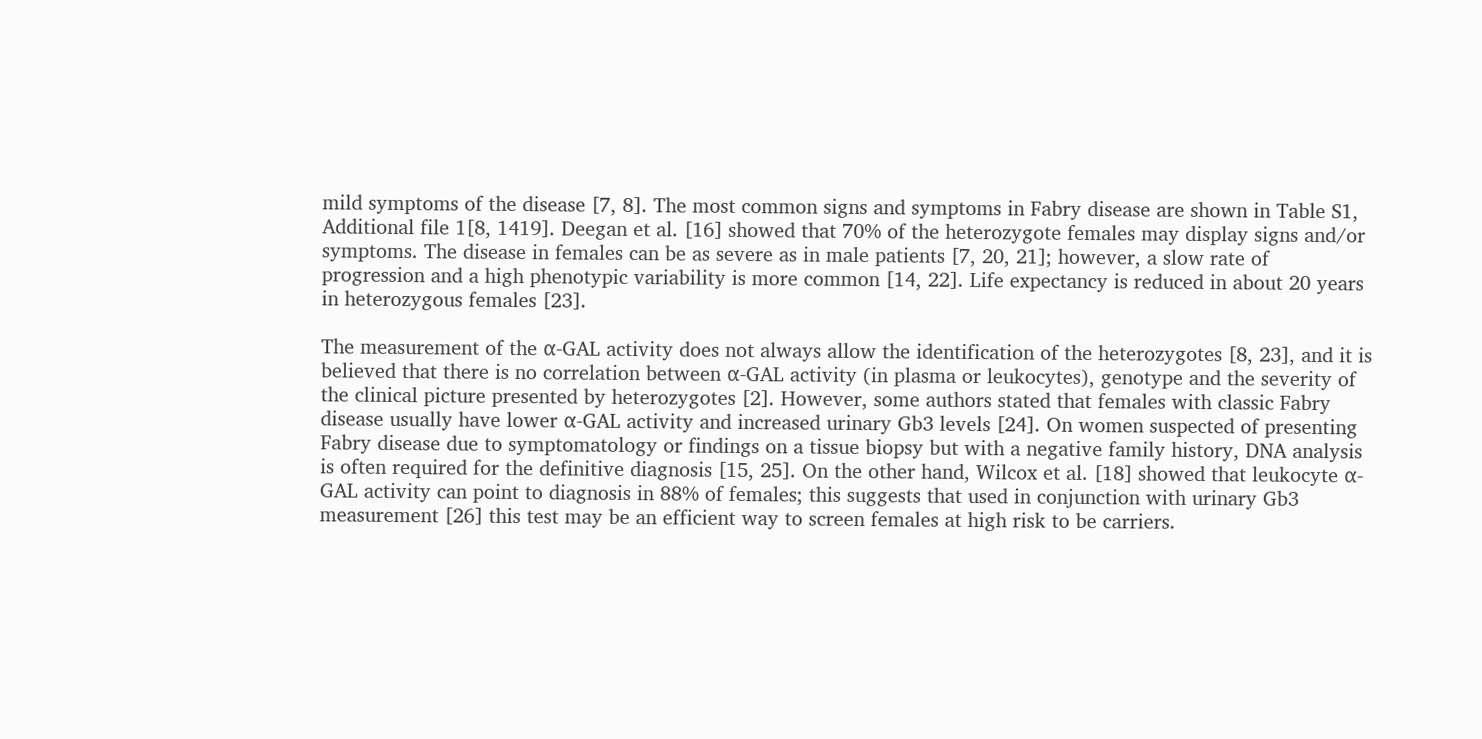mild symptoms of the disease [7, 8]. The most common signs and symptoms in Fabry disease are shown in Table S1, Additional file 1[8, 1419]. Deegan et al. [16] showed that 70% of the heterozygote females may display signs and/or symptoms. The disease in females can be as severe as in male patients [7, 20, 21]; however, a slow rate of progression and a high phenotypic variability is more common [14, 22]. Life expectancy is reduced in about 20 years in heterozygous females [23].

The measurement of the α-GAL activity does not always allow the identification of the heterozygotes [8, 23], and it is believed that there is no correlation between α-GAL activity (in plasma or leukocytes), genotype and the severity of the clinical picture presented by heterozygotes [2]. However, some authors stated that females with classic Fabry disease usually have lower α-GAL activity and increased urinary Gb3 levels [24]. On women suspected of presenting Fabry disease due to symptomatology or findings on a tissue biopsy but with a negative family history, DNA analysis is often required for the definitive diagnosis [15, 25]. On the other hand, Wilcox et al. [18] showed that leukocyte α-GAL activity can point to diagnosis in 88% of females; this suggests that used in conjunction with urinary Gb3 measurement [26] this test may be an efficient way to screen females at high risk to be carriers.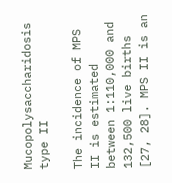Mucopolysaccharidosis type II

The incidence of MPS II is estimated between 1:110,000 and 132,500 live births [27, 28]. MPS II is an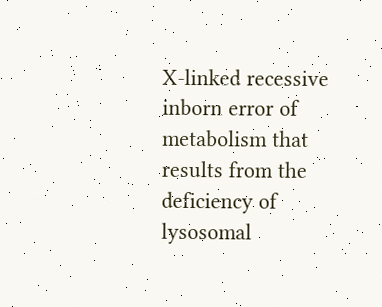X-linked recessive inborn error of metabolism that results from the deficiency of lysosomal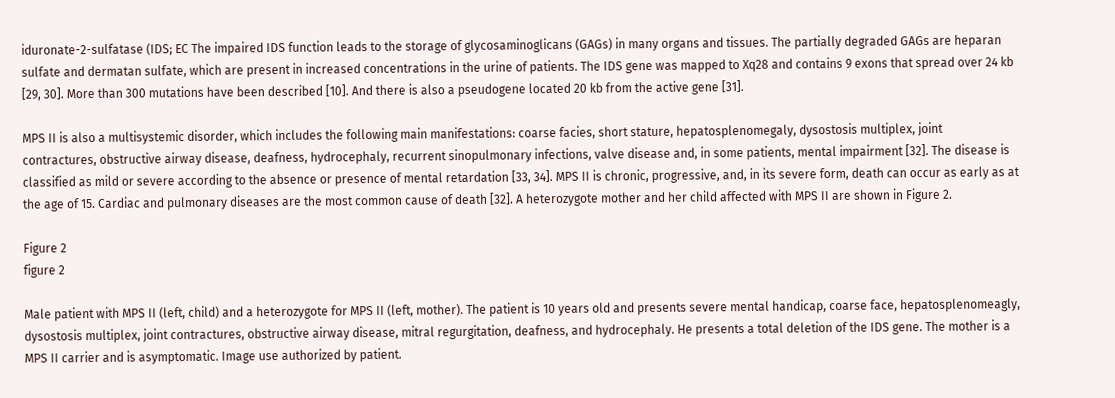iduronate-2-sulfatase (IDS; EC The impaired IDS function leads to the storage of glycosaminoglicans (GAGs) in many organs and tissues. The partially degraded GAGs are heparan sulfate and dermatan sulfate, which are present in increased concentrations in the urine of patients. The IDS gene was mapped to Xq28 and contains 9 exons that spread over 24 kb [29, 30]. More than 300 mutations have been described [10]. And there is also a pseudogene located 20 kb from the active gene [31].

MPS II is also a multisystemic disorder, which includes the following main manifestations: coarse facies, short stature, hepatosplenomegaly, dysostosis multiplex, joint contractures, obstructive airway disease, deafness, hydrocephaly, recurrent sinopulmonary infections, valve disease and, in some patients, mental impairment [32]. The disease is classified as mild or severe according to the absence or presence of mental retardation [33, 34]. MPS II is chronic, progressive, and, in its severe form, death can occur as early as at the age of 15. Cardiac and pulmonary diseases are the most common cause of death [32]. A heterozygote mother and her child affected with MPS II are shown in Figure 2.

Figure 2
figure 2

Male patient with MPS II (left, child) and a heterozygote for MPS II (left, mother). The patient is 10 years old and presents severe mental handicap, coarse face, hepatosplenomeagly, dysostosis multiplex, joint contractures, obstructive airway disease, mitral regurgitation, deafness, and hydrocephaly. He presents a total deletion of the IDS gene. The mother is a MPS II carrier and is asymptomatic. Image use authorized by patient.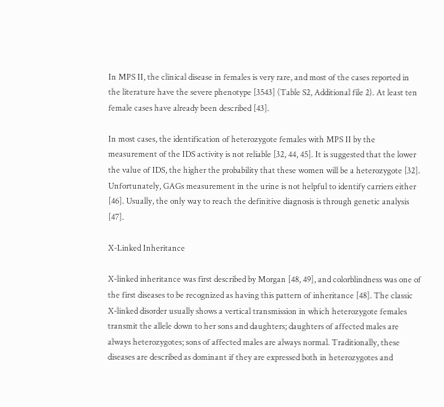In MPS II, the clinical disease in females is very rare, and most of the cases reported in the literature have the severe phenotype [3543] (Table S2, Additional file 2). At least ten female cases have already been described [43].

In most cases, the identification of heterozygote females with MPS II by the measurement of the IDS activity is not reliable [32, 44, 45]. It is suggested that the lower the value of IDS, the higher the probability that these women will be a heterozygote [32]. Unfortunately, GAGs measurement in the urine is not helpful to identify carriers either [46]. Usually, the only way to reach the definitive diagnosis is through genetic analysis [47].

X-Linked Inheritance

X-linked inheritance was first described by Morgan [48, 49], and colorblindness was one of the first diseases to be recognized as having this pattern of inheritance [48]. The classic X-linked disorder usually shows a vertical transmission in which heterozygote females transmit the allele down to her sons and daughters; daughters of affected males are always heterozygotes; sons of affected males are always normal. Traditionally, these diseases are described as dominant if they are expressed both in heterozygotes and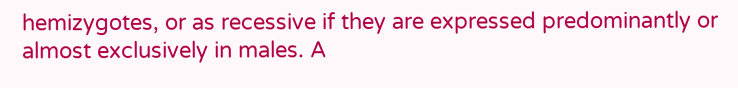hemizygotes, or as recessive if they are expressed predominantly or almost exclusively in males. A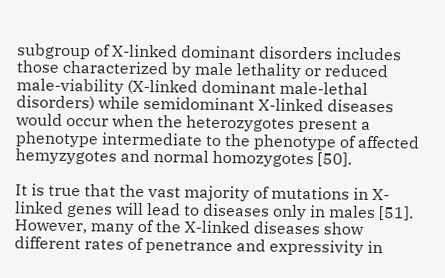subgroup of X-linked dominant disorders includes those characterized by male lethality or reduced male-viability (X-linked dominant male-lethal disorders) while semidominant X-linked diseases would occur when the heterozygotes present a phenotype intermediate to the phenotype of affected hemyzygotes and normal homozygotes [50].

It is true that the vast majority of mutations in X-linked genes will lead to diseases only in males [51]. However, many of the X-linked diseases show different rates of penetrance and expressivity in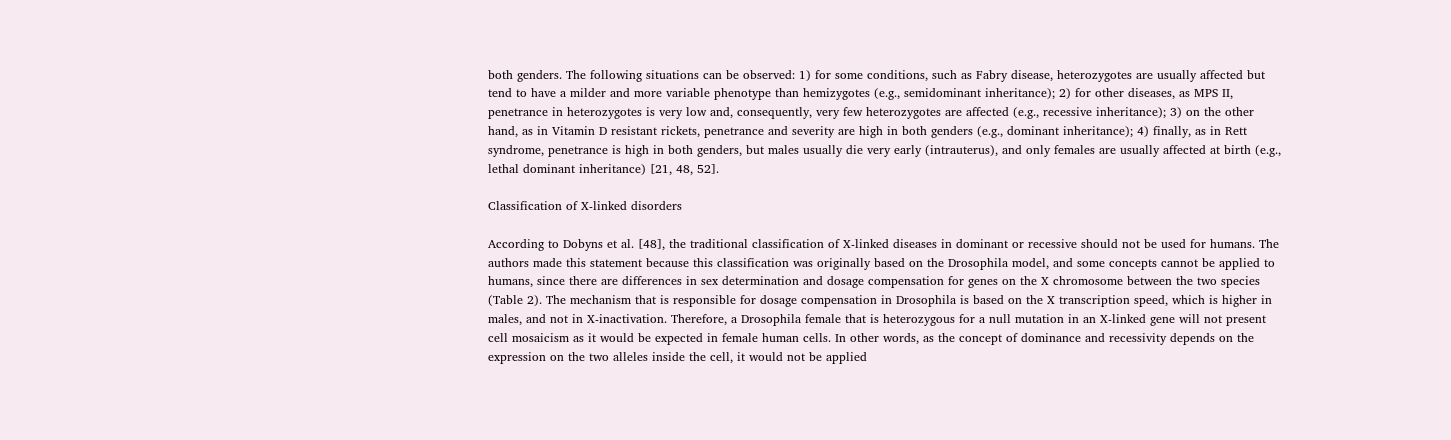both genders. The following situations can be observed: 1) for some conditions, such as Fabry disease, heterozygotes are usually affected but tend to have a milder and more variable phenotype than hemizygotes (e.g., semidominant inheritance); 2) for other diseases, as MPS II, penetrance in heterozygotes is very low and, consequently, very few heterozygotes are affected (e.g., recessive inheritance); 3) on the other hand, as in Vitamin D resistant rickets, penetrance and severity are high in both genders (e.g., dominant inheritance); 4) finally, as in Rett syndrome, penetrance is high in both genders, but males usually die very early (intrauterus), and only females are usually affected at birth (e.g., lethal dominant inheritance) [21, 48, 52].

Classification of X-linked disorders

According to Dobyns et al. [48], the traditional classification of X-linked diseases in dominant or recessive should not be used for humans. The authors made this statement because this classification was originally based on the Drosophila model, and some concepts cannot be applied to humans, since there are differences in sex determination and dosage compensation for genes on the X chromosome between the two species (Table 2). The mechanism that is responsible for dosage compensation in Drosophila is based on the X transcription speed, which is higher in males, and not in X-inactivation. Therefore, a Drosophila female that is heterozygous for a null mutation in an X-linked gene will not present cell mosaicism as it would be expected in female human cells. In other words, as the concept of dominance and recessivity depends on the expression on the two alleles inside the cell, it would not be applied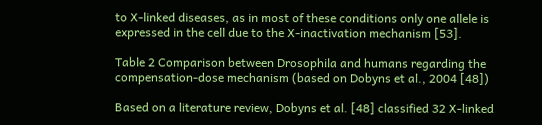to X-linked diseases, as in most of these conditions only one allele is expressed in the cell due to the X-inactivation mechanism [53].

Table 2 Comparison between Drosophila and humans regarding the compensation-dose mechanism (based on Dobyns et al., 2004 [48])

Based on a literature review, Dobyns et al. [48] classified 32 X-linked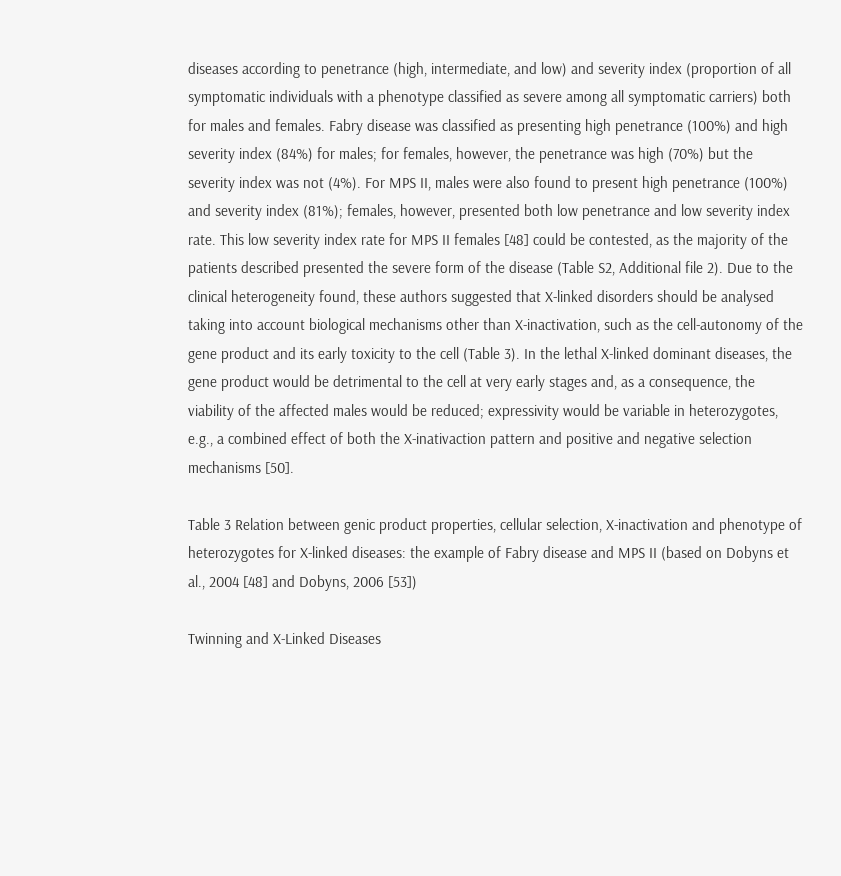diseases according to penetrance (high, intermediate, and low) and severity index (proportion of all symptomatic individuals with a phenotype classified as severe among all symptomatic carriers) both for males and females. Fabry disease was classified as presenting high penetrance (100%) and high severity index (84%) for males; for females, however, the penetrance was high (70%) but the severity index was not (4%). For MPS II, males were also found to present high penetrance (100%) and severity index (81%); females, however, presented both low penetrance and low severity index rate. This low severity index rate for MPS II females [48] could be contested, as the majority of the patients described presented the severe form of the disease (Table S2, Additional file 2). Due to the clinical heterogeneity found, these authors suggested that X-linked disorders should be analysed taking into account biological mechanisms other than X-inactivation, such as the cell-autonomy of the gene product and its early toxicity to the cell (Table 3). In the lethal X-linked dominant diseases, the gene product would be detrimental to the cell at very early stages and, as a consequence, the viability of the affected males would be reduced; expressivity would be variable in heterozygotes, e.g., a combined effect of both the X-inativaction pattern and positive and negative selection mechanisms [50].

Table 3 Relation between genic product properties, cellular selection, X-inactivation and phenotype of heterozygotes for X-linked diseases: the example of Fabry disease and MPS II (based on Dobyns et al., 2004 [48] and Dobyns, 2006 [53])

Twinning and X-Linked Diseases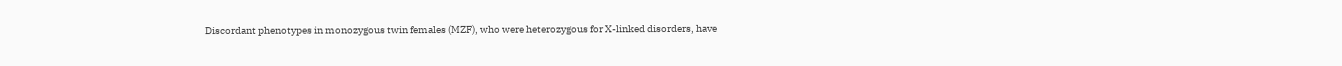Discordant phenotypes in monozygous twin females (MZF), who were heterozygous for X-linked disorders, have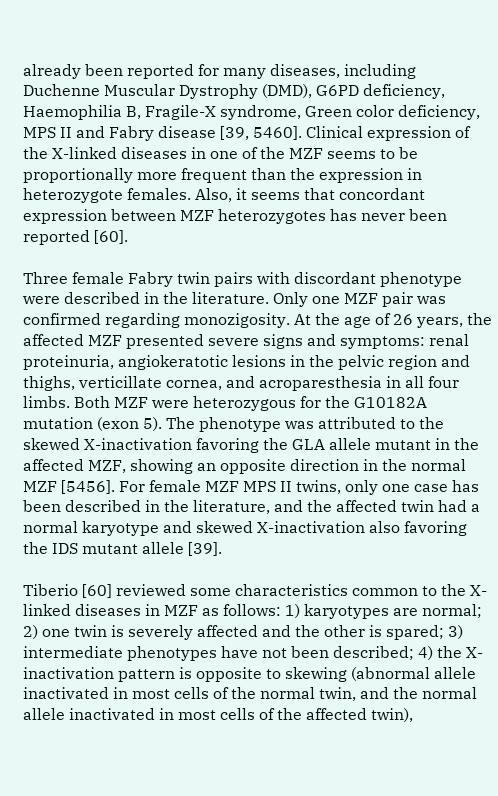already been reported for many diseases, including Duchenne Muscular Dystrophy (DMD), G6PD deficiency, Haemophilia B, Fragile-X syndrome, Green color deficiency, MPS II and Fabry disease [39, 5460]. Clinical expression of the X-linked diseases in one of the MZF seems to be proportionally more frequent than the expression in heterozygote females. Also, it seems that concordant expression between MZF heterozygotes has never been reported [60].

Three female Fabry twin pairs with discordant phenotype were described in the literature. Only one MZF pair was confirmed regarding monozigosity. At the age of 26 years, the affected MZF presented severe signs and symptoms: renal proteinuria, angiokeratotic lesions in the pelvic region and thighs, verticillate cornea, and acroparesthesia in all four limbs. Both MZF were heterozygous for the G10182A mutation (exon 5). The phenotype was attributed to the skewed X-inactivation favoring the GLA allele mutant in the affected MZF, showing an opposite direction in the normal MZF [5456]. For female MZF MPS II twins, only one case has been described in the literature, and the affected twin had a normal karyotype and skewed X-inactivation also favoring the IDS mutant allele [39].

Tiberio [60] reviewed some characteristics common to the X-linked diseases in MZF as follows: 1) karyotypes are normal; 2) one twin is severely affected and the other is spared; 3) intermediate phenotypes have not been described; 4) the X-inactivation pattern is opposite to skewing (abnormal allele inactivated in most cells of the normal twin, and the normal allele inactivated in most cells of the affected twin),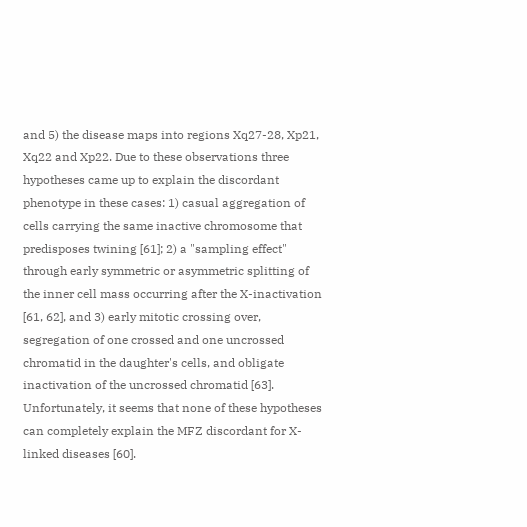and 5) the disease maps into regions Xq27-28, Xp21, Xq22 and Xp22. Due to these observations three hypotheses came up to explain the discordant phenotype in these cases: 1) casual aggregation of cells carrying the same inactive chromosome that predisposes twining [61]; 2) a "sampling effect" through early symmetric or asymmetric splitting of the inner cell mass occurring after the X-inactivation [61, 62], and 3) early mitotic crossing over, segregation of one crossed and one uncrossed chromatid in the daughter's cells, and obligate inactivation of the uncrossed chromatid [63]. Unfortunately, it seems that none of these hypotheses can completely explain the MFZ discordant for X-linked diseases [60].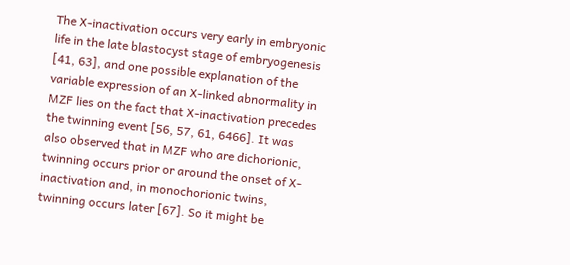The X-inactivation occurs very early in embryonic life in the late blastocyst stage of embryogenesis [41, 63], and one possible explanation of the variable expression of an X-linked abnormality in MZF lies on the fact that X-inactivation precedes the twinning event [56, 57, 61, 6466]. It was also observed that in MZF who are dichorionic, twinning occurs prior or around the onset of X-inactivation and, in monochorionic twins, twinning occurs later [67]. So it might be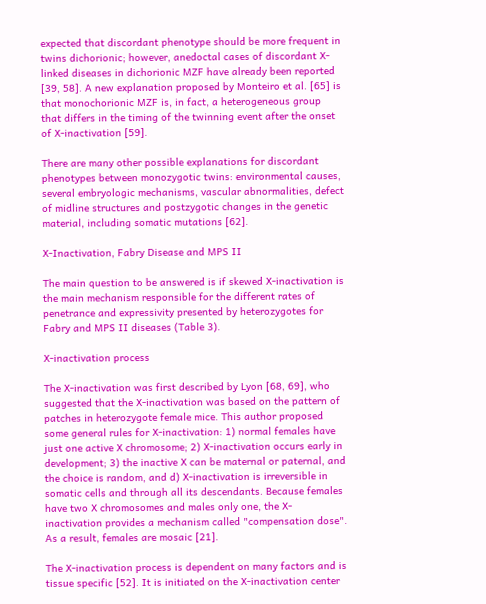expected that discordant phenotype should be more frequent in twins dichorionic; however, anedoctal cases of discordant X-linked diseases in dichorionic MZF have already been reported [39, 58]. A new explanation proposed by Monteiro et al. [65] is that monochorionic MZF is, in fact, a heterogeneous group that differs in the timing of the twinning event after the onset of X-inactivation [59].

There are many other possible explanations for discordant phenotypes between monozygotic twins: environmental causes, several embryologic mechanisms, vascular abnormalities, defect of midline structures and postzygotic changes in the genetic material, including somatic mutations [62].

X-Inactivation, Fabry Disease and MPS II

The main question to be answered is if skewed X-inactivation is the main mechanism responsible for the different rates of penetrance and expressivity presented by heterozygotes for Fabry and MPS II diseases (Table 3).

X-inactivation process

The X-inactivation was first described by Lyon [68, 69], who suggested that the X-inactivation was based on the pattern of patches in heterozygote female mice. This author proposed some general rules for X-inactivation: 1) normal females have just one active X chromosome; 2) X-inactivation occurs early in development; 3) the inactive X can be maternal or paternal, and the choice is random, and d) X-inactivation is irreversible in somatic cells and through all its descendants. Because females have two X chromosomes and males only one, the X-inactivation provides a mechanism called "compensation dose". As a result, females are mosaic [21].

The X-inactivation process is dependent on many factors and is tissue specific [52]. It is initiated on the X-inactivation center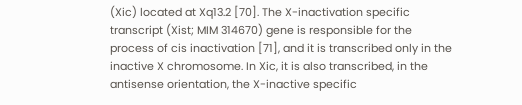(Xic) located at Xq13.2 [70]. The X-inactivation specific transcript (Xist; MIM 314670) gene is responsible for the process of cis inactivation [71], and it is transcribed only in the inactive X chromosome. In Xic, it is also transcribed, in the antisense orientation, the X-inactive specific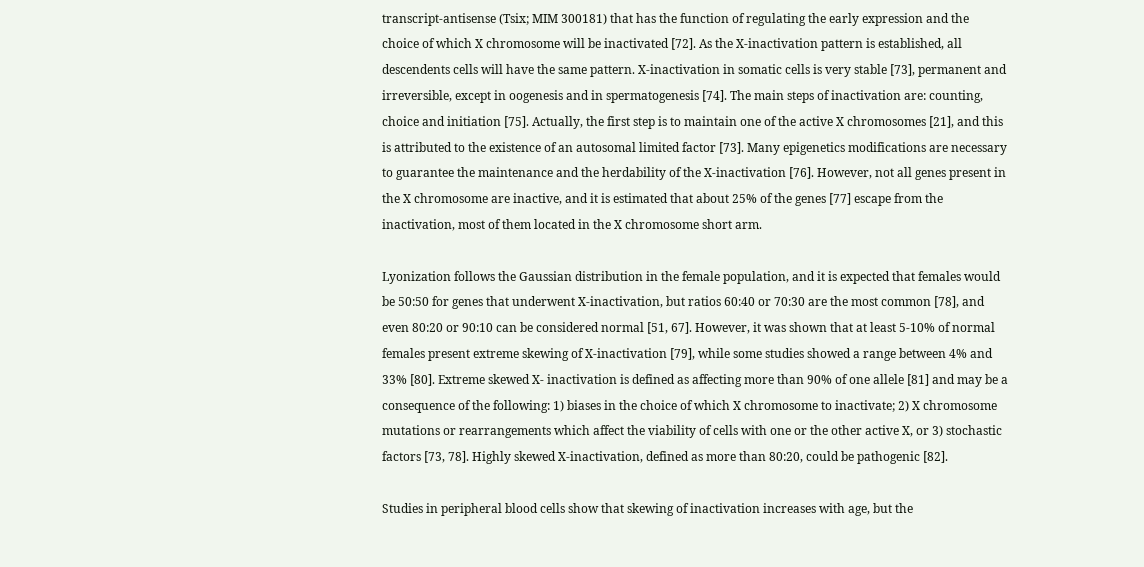transcript-antisense (Tsix; MIM 300181) that has the function of regulating the early expression and the choice of which X chromosome will be inactivated [72]. As the X-inactivation pattern is established, all descendents cells will have the same pattern. X-inactivation in somatic cells is very stable [73], permanent and irreversible, except in oogenesis and in spermatogenesis [74]. The main steps of inactivation are: counting, choice and initiation [75]. Actually, the first step is to maintain one of the active X chromosomes [21], and this is attributed to the existence of an autosomal limited factor [73]. Many epigenetics modifications are necessary to guarantee the maintenance and the herdability of the X-inactivation [76]. However, not all genes present in the X chromosome are inactive, and it is estimated that about 25% of the genes [77] escape from the inactivation, most of them located in the X chromosome short arm.

Lyonization follows the Gaussian distribution in the female population, and it is expected that females would be 50:50 for genes that underwent X-inactivation, but ratios 60:40 or 70:30 are the most common [78], and even 80:20 or 90:10 can be considered normal [51, 67]. However, it was shown that at least 5-10% of normal females present extreme skewing of X-inactivation [79], while some studies showed a range between 4% and 33% [80]. Extreme skewed X- inactivation is defined as affecting more than 90% of one allele [81] and may be a consequence of the following: 1) biases in the choice of which X chromosome to inactivate; 2) X chromosome mutations or rearrangements which affect the viability of cells with one or the other active X, or 3) stochastic factors [73, 78]. Highly skewed X-inactivation, defined as more than 80:20, could be pathogenic [82].

Studies in peripheral blood cells show that skewing of inactivation increases with age, but the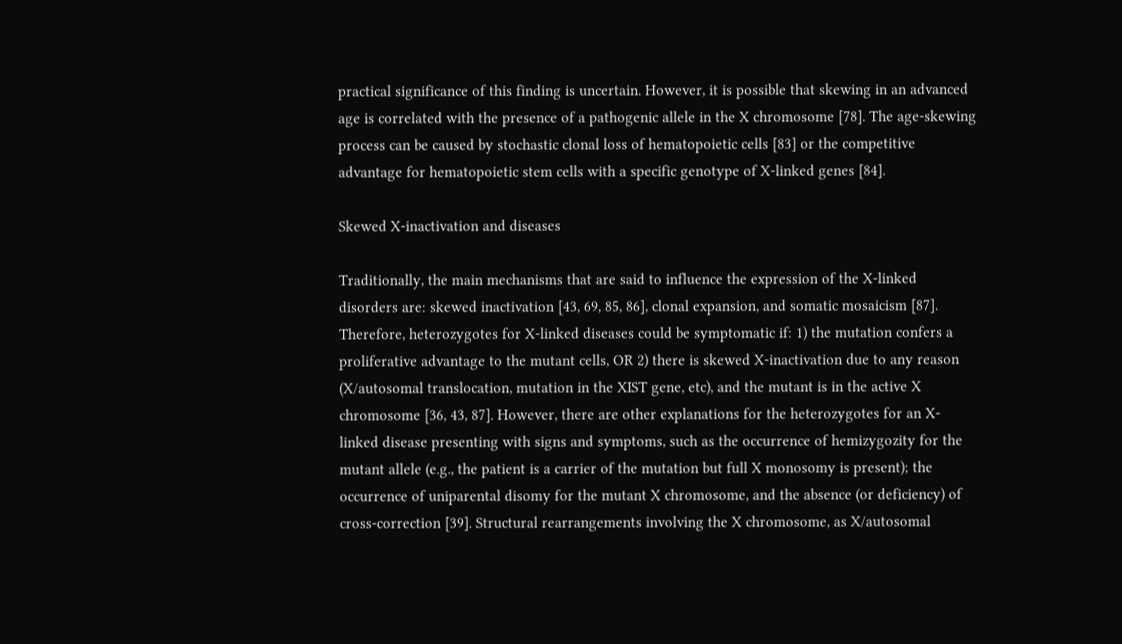practical significance of this finding is uncertain. However, it is possible that skewing in an advanced age is correlated with the presence of a pathogenic allele in the X chromosome [78]. The age-skewing process can be caused by stochastic clonal loss of hematopoietic cells [83] or the competitive advantage for hematopoietic stem cells with a specific genotype of X-linked genes [84].

Skewed X-inactivation and diseases

Traditionally, the main mechanisms that are said to influence the expression of the X-linked disorders are: skewed inactivation [43, 69, 85, 86], clonal expansion, and somatic mosaicism [87]. Therefore, heterozygotes for X-linked diseases could be symptomatic if: 1) the mutation confers a proliferative advantage to the mutant cells, OR 2) there is skewed X-inactivation due to any reason (X/autosomal translocation, mutation in the XIST gene, etc), and the mutant is in the active X chromosome [36, 43, 87]. However, there are other explanations for the heterozygotes for an X-linked disease presenting with signs and symptoms, such as the occurrence of hemizygozity for the mutant allele (e.g., the patient is a carrier of the mutation but full X monosomy is present); the occurrence of uniparental disomy for the mutant X chromosome, and the absence (or deficiency) of cross-correction [39]. Structural rearrangements involving the X chromosome, as X/autosomal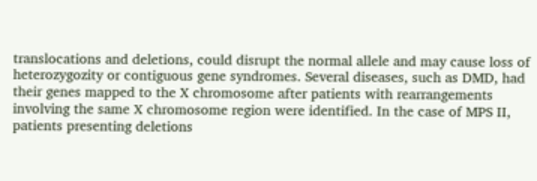translocations and deletions, could disrupt the normal allele and may cause loss of heterozygozity or contiguous gene syndromes. Several diseases, such as DMD, had their genes mapped to the X chromosome after patients with rearrangements involving the same X chromosome region were identified. In the case of MPS II, patients presenting deletions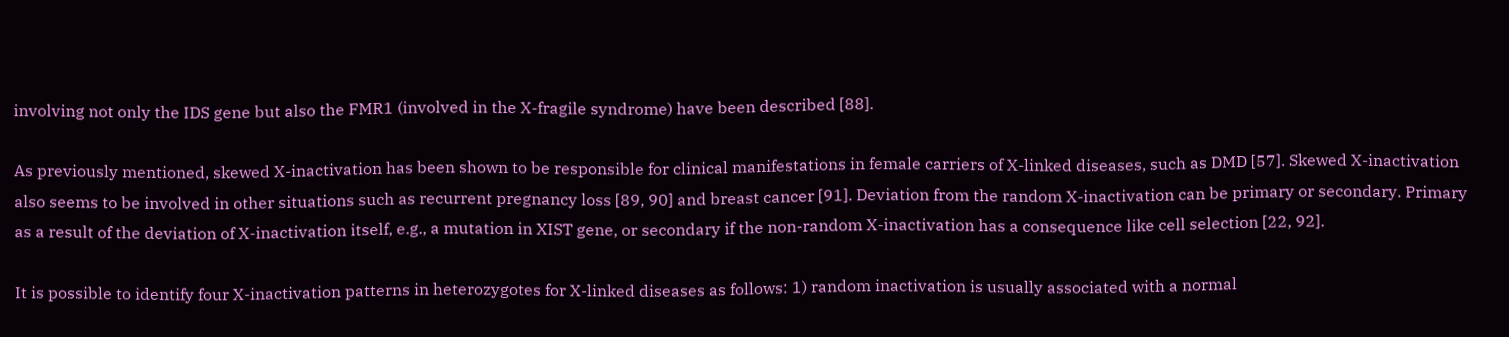involving not only the IDS gene but also the FMR1 (involved in the X-fragile syndrome) have been described [88].

As previously mentioned, skewed X-inactivation has been shown to be responsible for clinical manifestations in female carriers of X-linked diseases, such as DMD [57]. Skewed X-inactivation also seems to be involved in other situations such as recurrent pregnancy loss [89, 90] and breast cancer [91]. Deviation from the random X-inactivation can be primary or secondary. Primary as a result of the deviation of X-inactivation itself, e.g., a mutation in XIST gene, or secondary if the non-random X-inactivation has a consequence like cell selection [22, 92].

It is possible to identify four X-inactivation patterns in heterozygotes for X-linked diseases as follows: 1) random inactivation is usually associated with a normal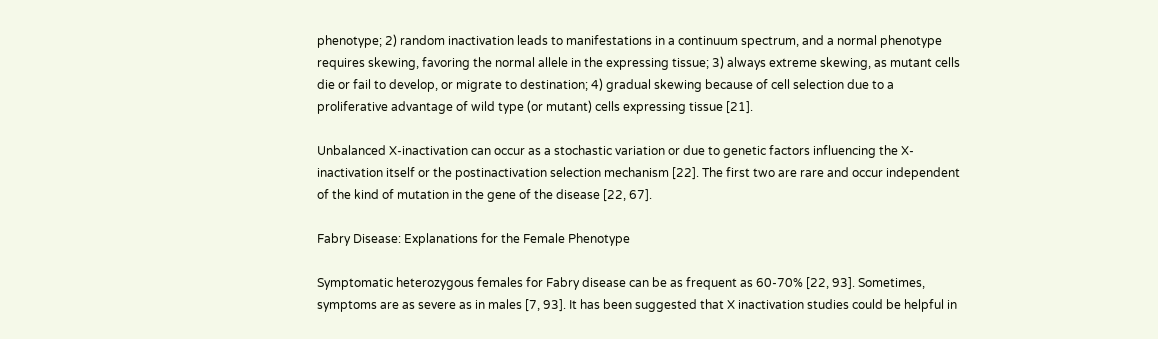phenotype; 2) random inactivation leads to manifestations in a continuum spectrum, and a normal phenotype requires skewing, favoring the normal allele in the expressing tissue; 3) always extreme skewing, as mutant cells die or fail to develop, or migrate to destination; 4) gradual skewing because of cell selection due to a proliferative advantage of wild type (or mutant) cells expressing tissue [21].

Unbalanced X-inactivation can occur as a stochastic variation or due to genetic factors influencing the X-inactivation itself or the postinactivation selection mechanism [22]. The first two are rare and occur independent of the kind of mutation in the gene of the disease [22, 67].

Fabry Disease: Explanations for the Female Phenotype

Symptomatic heterozygous females for Fabry disease can be as frequent as 60-70% [22, 93]. Sometimes, symptoms are as severe as in males [7, 93]. It has been suggested that X inactivation studies could be helpful in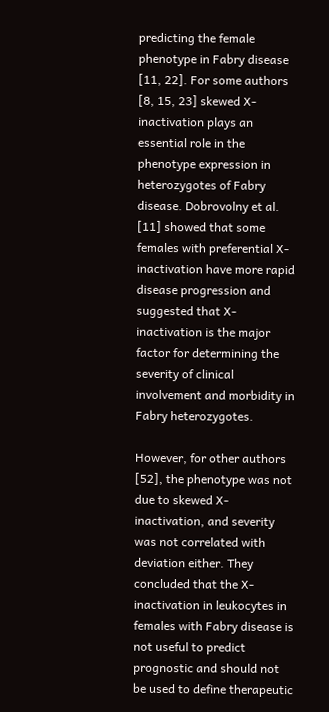predicting the female phenotype in Fabry disease [11, 22]. For some authors [8, 15, 23] skewed X-inactivation plays an essential role in the phenotype expression in heterozygotes of Fabry disease. Dobrovolny et al. [11] showed that some females with preferential X-inactivation have more rapid disease progression and suggested that X-inactivation is the major factor for determining the severity of clinical involvement and morbidity in Fabry heterozygotes.

However, for other authors [52], the phenotype was not due to skewed X-inactivation, and severity was not correlated with deviation either. They concluded that the X-inactivation in leukocytes in females with Fabry disease is not useful to predict prognostic and should not be used to define therapeutic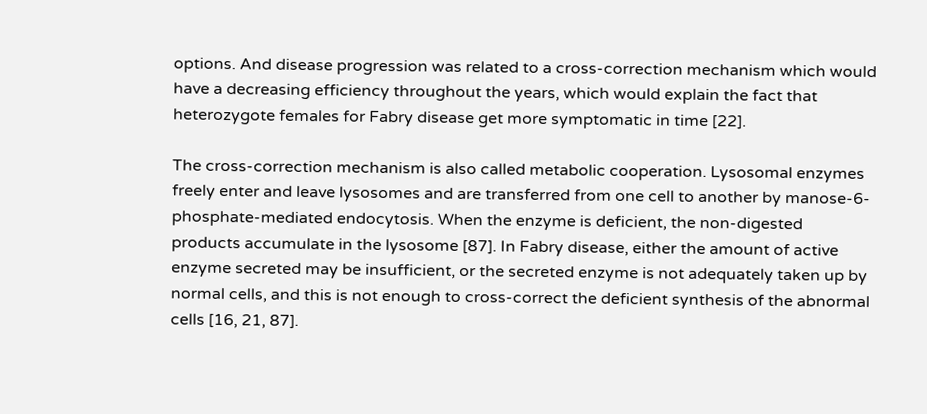options. And disease progression was related to a cross-correction mechanism which would have a decreasing efficiency throughout the years, which would explain the fact that heterozygote females for Fabry disease get more symptomatic in time [22].

The cross-correction mechanism is also called metabolic cooperation. Lysosomal enzymes freely enter and leave lysosomes and are transferred from one cell to another by manose-6-phosphate-mediated endocytosis. When the enzyme is deficient, the non-digested products accumulate in the lysosome [87]. In Fabry disease, either the amount of active enzyme secreted may be insufficient, or the secreted enzyme is not adequately taken up by normal cells, and this is not enough to cross-correct the deficient synthesis of the abnormal cells [16, 21, 87].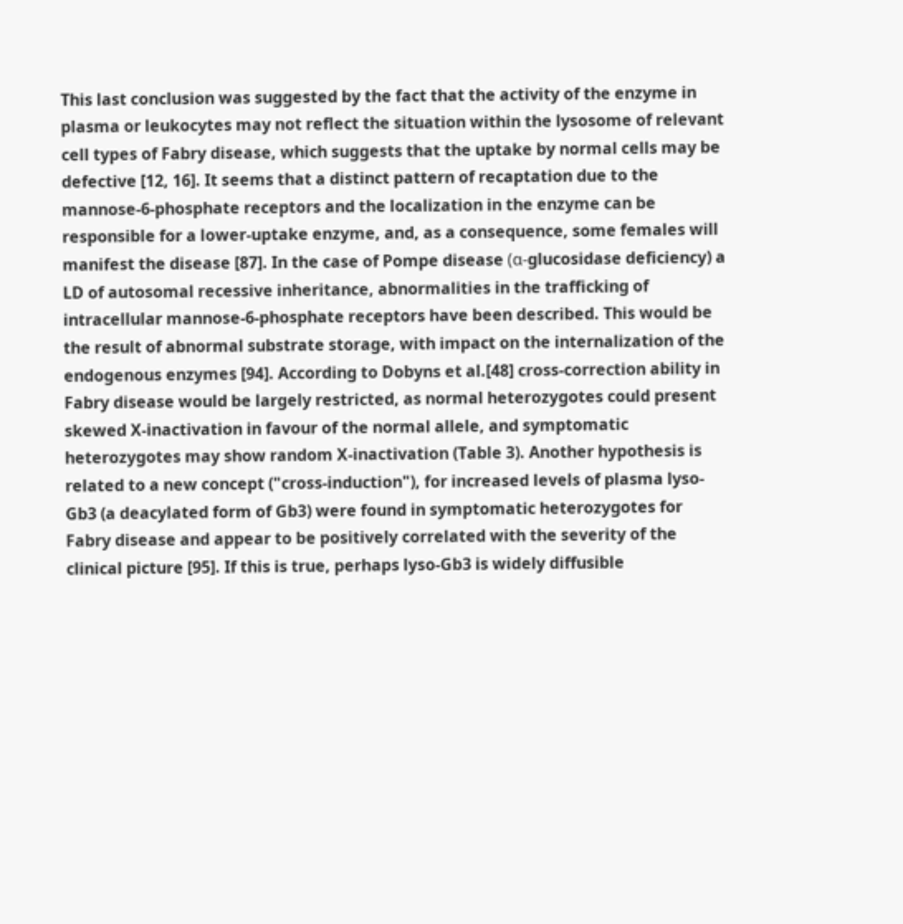This last conclusion was suggested by the fact that the activity of the enzyme in plasma or leukocytes may not reflect the situation within the lysosome of relevant cell types of Fabry disease, which suggests that the uptake by normal cells may be defective [12, 16]. It seems that a distinct pattern of recaptation due to the mannose-6-phosphate receptors and the localization in the enzyme can be responsible for a lower-uptake enzyme, and, as a consequence, some females will manifest the disease [87]. In the case of Pompe disease (α-glucosidase deficiency) a LD of autosomal recessive inheritance, abnormalities in the trafficking of intracellular mannose-6-phosphate receptors have been described. This would be the result of abnormal substrate storage, with impact on the internalization of the endogenous enzymes [94]. According to Dobyns et al.[48] cross-correction ability in Fabry disease would be largely restricted, as normal heterozygotes could present skewed X-inactivation in favour of the normal allele, and symptomatic heterozygotes may show random X-inactivation (Table 3). Another hypothesis is related to a new concept ("cross-induction"), for increased levels of plasma lyso-Gb3 (a deacylated form of Gb3) were found in symptomatic heterozygotes for Fabry disease and appear to be positively correlated with the severity of the clinical picture [95]. If this is true, perhaps lyso-Gb3 is widely diffusible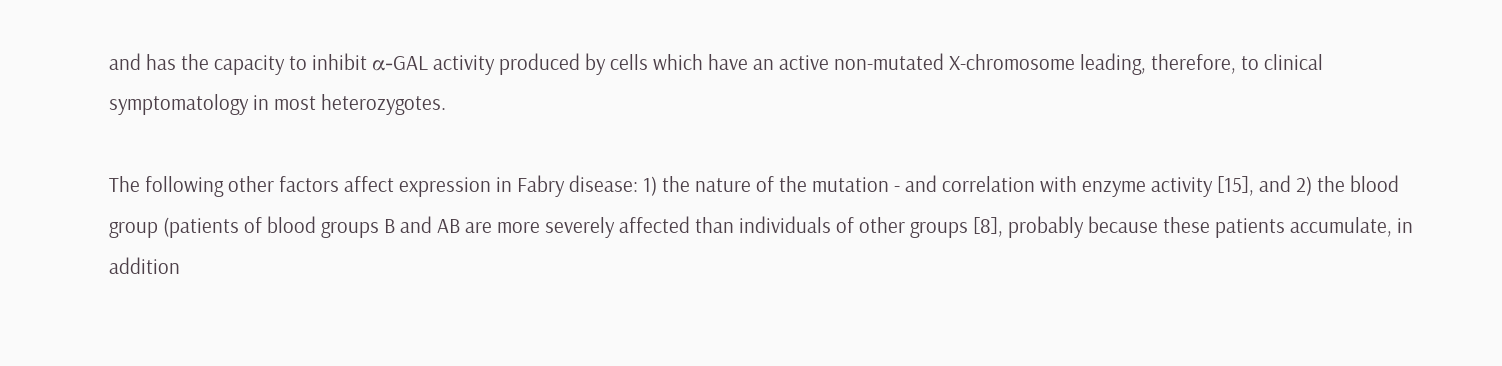and has the capacity to inhibit α-GAL activity produced by cells which have an active non-mutated X-chromosome leading, therefore, to clinical symptomatology in most heterozygotes.

The following other factors affect expression in Fabry disease: 1) the nature of the mutation - and correlation with enzyme activity [15], and 2) the blood group (patients of blood groups B and AB are more severely affected than individuals of other groups [8], probably because these patients accumulate, in addition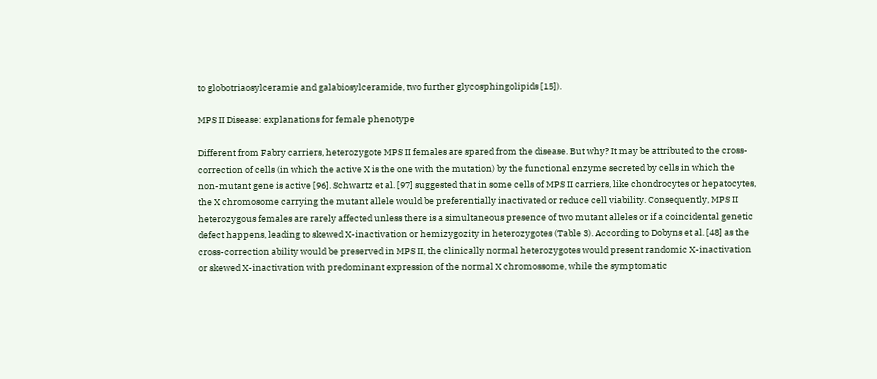to globotriaosylceramie and galabiosylceramide, two further glycosphingolipids [15]).

MPS II Disease: explanations for female phenotype

Different from Fabry carriers, heterozygote MPS II females are spared from the disease. But why? It may be attributed to the cross-correction of cells (in which the active X is the one with the mutation) by the functional enzyme secreted by cells in which the non-mutant gene is active [96]. Schwartz et al. [97] suggested that in some cells of MPS II carriers, like chondrocytes or hepatocytes, the X chromosome carrying the mutant allele would be preferentially inactivated or reduce cell viability. Consequently, MPS II heterozygous females are rarely affected unless there is a simultaneous presence of two mutant alleles or if a coincidental genetic defect happens, leading to skewed X-inactivation or hemizygozity in heterozygotes (Table 3). According to Dobyns et al. [48] as the cross-correction ability would be preserved in MPS II, the clinically normal heterozygotes would present randomic X-inactivation or skewed X-inactivation with predominant expression of the normal X chromossome, while the symptomatic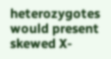heterozygotes would present skewed X-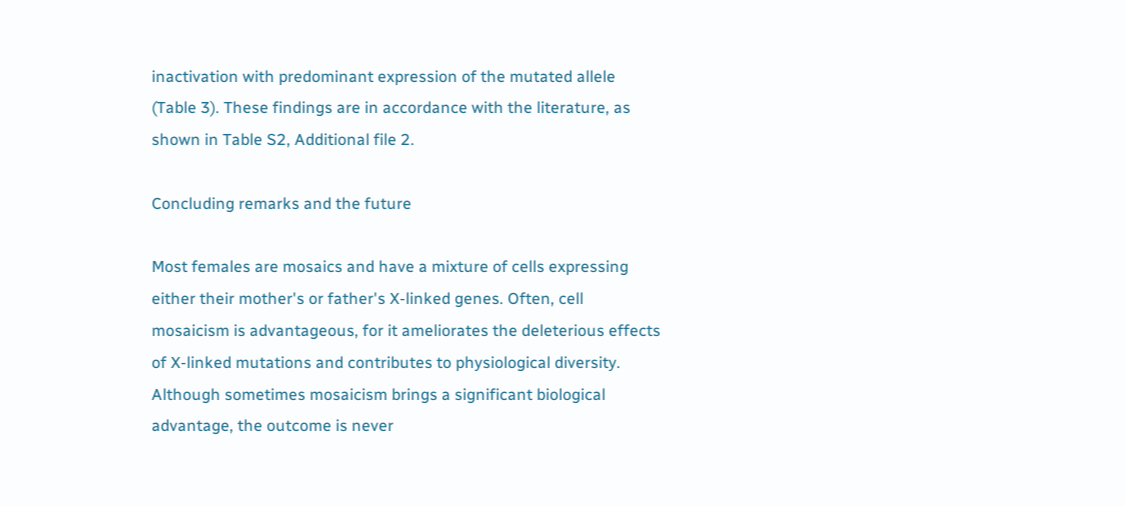inactivation with predominant expression of the mutated allele (Table 3). These findings are in accordance with the literature, as shown in Table S2, Additional file 2.

Concluding remarks and the future

Most females are mosaics and have a mixture of cells expressing either their mother's or father's X-linked genes. Often, cell mosaicism is advantageous, for it ameliorates the deleterious effects of X-linked mutations and contributes to physiological diversity. Although sometimes mosaicism brings a significant biological advantage, the outcome is never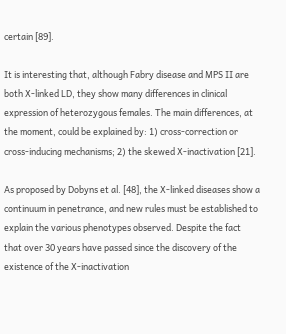certain [89].

It is interesting that, although Fabry disease and MPS II are both X-linked LD, they show many differences in clinical expression of heterozygous females. The main differences, at the moment, could be explained by: 1) cross-correction or cross-inducing mechanisms; 2) the skewed X-inactivation [21].

As proposed by Dobyns et al. [48], the X-linked diseases show a continuum in penetrance, and new rules must be established to explain the various phenotypes observed. Despite the fact that over 30 years have passed since the discovery of the existence of the X-inactivation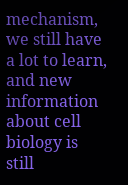mechanism, we still have a lot to learn, and new information about cell biology is still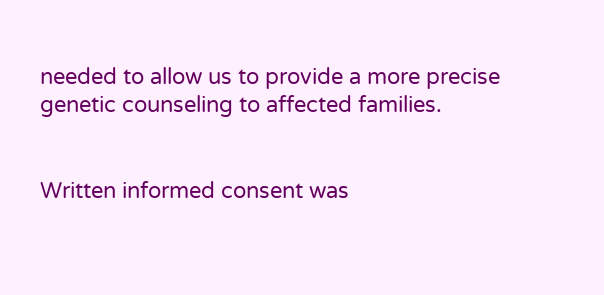needed to allow us to provide a more precise genetic counseling to affected families.


Written informed consent was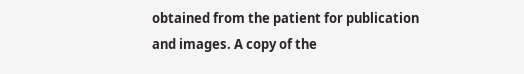obtained from the patient for publication and images. A copy of the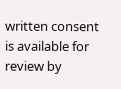written consent is available for review by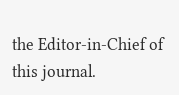the Editor-in-Chief of this journal.